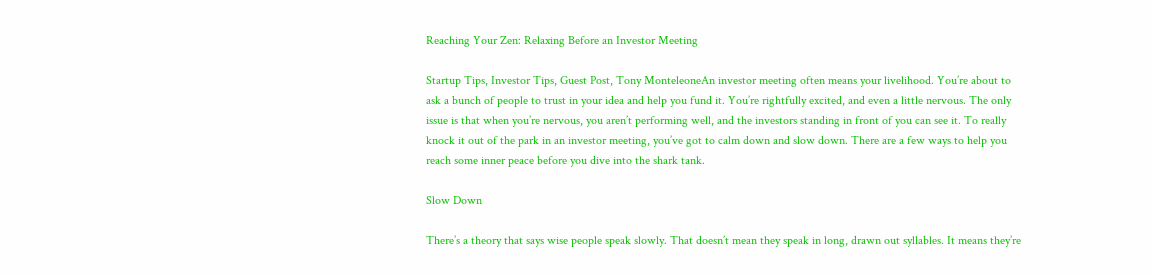Reaching Your Zen: Relaxing Before an Investor Meeting

Startup Tips, Investor Tips, Guest Post, Tony MonteleoneAn investor meeting often means your livelihood. You’re about to ask a bunch of people to trust in your idea and help you fund it. You’re rightfully excited, and even a little nervous. The only issue is that when you’re nervous, you aren’t performing well, and the investors standing in front of you can see it. To really knock it out of the park in an investor meeting, you’ve got to calm down and slow down. There are a few ways to help you reach some inner peace before you dive into the shark tank.

Slow Down

There’s a theory that says wise people speak slowly. That doesn’t mean they speak in long, drawn out syllables. It means they’re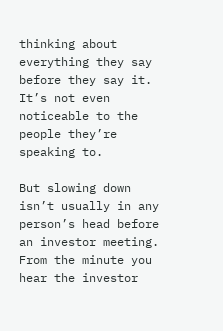thinking about everything they say before they say it. It’s not even noticeable to the people they’re speaking to.

But slowing down isn’t usually in any person’s head before an investor meeting. From the minute you hear the investor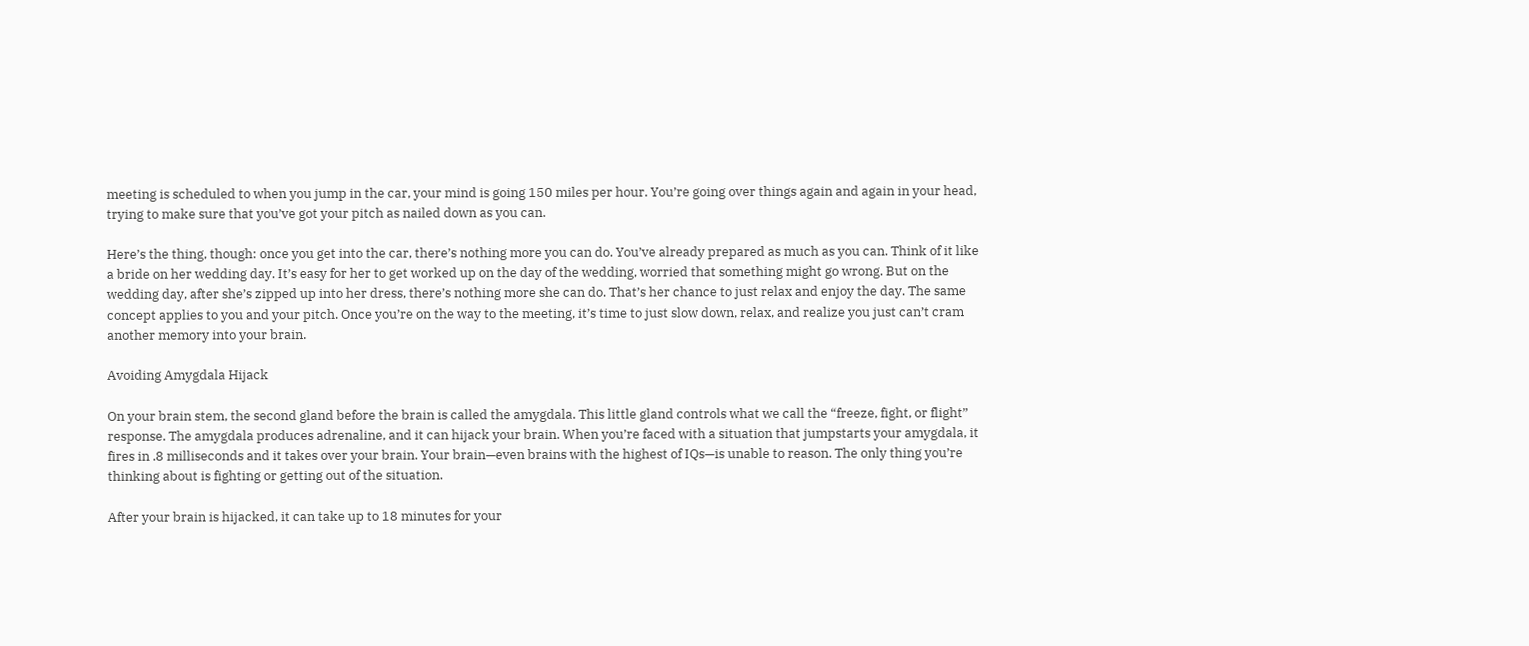meeting is scheduled to when you jump in the car, your mind is going 150 miles per hour. You’re going over things again and again in your head, trying to make sure that you’ve got your pitch as nailed down as you can.

Here’s the thing, though: once you get into the car, there’s nothing more you can do. You’ve already prepared as much as you can. Think of it like a bride on her wedding day. It’s easy for her to get worked up on the day of the wedding, worried that something might go wrong. But on the wedding day, after she’s zipped up into her dress, there’s nothing more she can do. That’s her chance to just relax and enjoy the day. The same concept applies to you and your pitch. Once you’re on the way to the meeting, it’s time to just slow down, relax, and realize you just can’t cram another memory into your brain.

Avoiding Amygdala Hijack

On your brain stem, the second gland before the brain is called the amygdala. This little gland controls what we call the “freeze, fight, or flight” response. The amygdala produces adrenaline, and it can hijack your brain. When you’re faced with a situation that jumpstarts your amygdala, it fires in .8 milliseconds and it takes over your brain. Your brain—even brains with the highest of IQs—is unable to reason. The only thing you’re thinking about is fighting or getting out of the situation.

After your brain is hijacked, it can take up to 18 minutes for your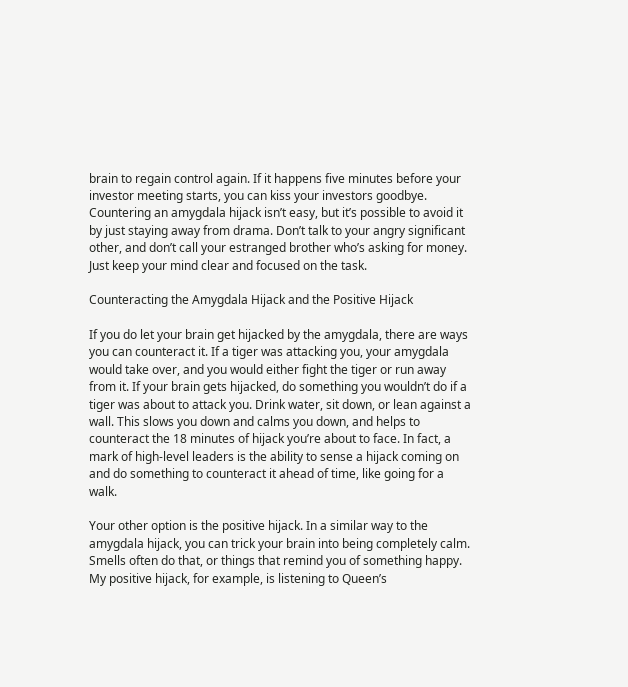brain to regain control again. If it happens five minutes before your investor meeting starts, you can kiss your investors goodbye. Countering an amygdala hijack isn’t easy, but it’s possible to avoid it by just staying away from drama. Don’t talk to your angry significant other, and don’t call your estranged brother who’s asking for money. Just keep your mind clear and focused on the task.

Counteracting the Amygdala Hijack and the Positive Hijack

If you do let your brain get hijacked by the amygdala, there are ways you can counteract it. If a tiger was attacking you, your amygdala would take over, and you would either fight the tiger or run away from it. If your brain gets hijacked, do something you wouldn’t do if a tiger was about to attack you. Drink water, sit down, or lean against a wall. This slows you down and calms you down, and helps to counteract the 18 minutes of hijack you’re about to face. In fact, a mark of high-level leaders is the ability to sense a hijack coming on and do something to counteract it ahead of time, like going for a walk.

Your other option is the positive hijack. In a similar way to the amygdala hijack, you can trick your brain into being completely calm. Smells often do that, or things that remind you of something happy. My positive hijack, for example, is listening to Queen’s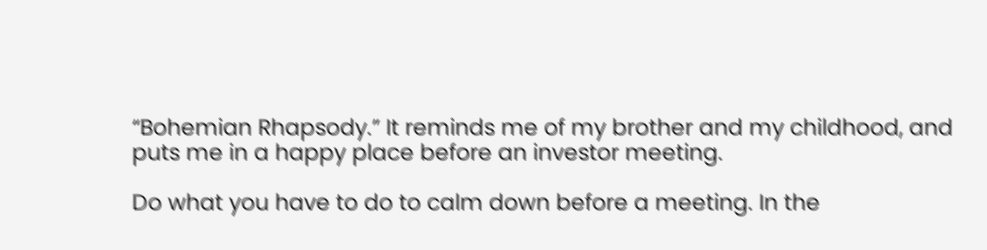“Bohemian Rhapsody.” It reminds me of my brother and my childhood, and puts me in a happy place before an investor meeting.

Do what you have to do to calm down before a meeting. In the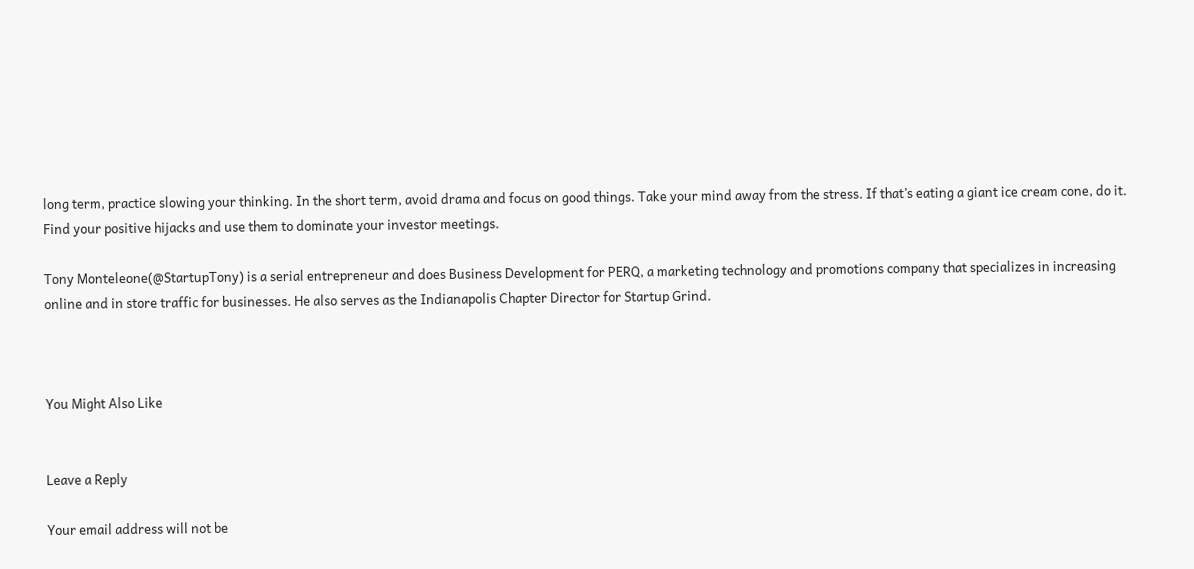long term, practice slowing your thinking. In the short term, avoid drama and focus on good things. Take your mind away from the stress. If that’s eating a giant ice cream cone, do it. Find your positive hijacks and use them to dominate your investor meetings.

Tony Monteleone(@StartupTony) is a serial entrepreneur and does Business Development for PERQ, a marketing technology and promotions company that specializes in increasing online and in store traffic for businesses. He also serves as the Indianapolis Chapter Director for Startup Grind.



You Might Also Like


Leave a Reply

Your email address will not be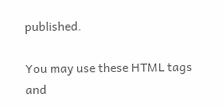published.

You may use these HTML tags and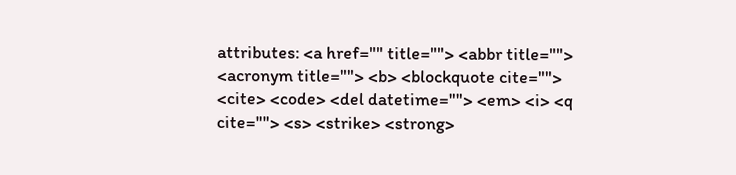attributes: <a href="" title=""> <abbr title=""> <acronym title=""> <b> <blockquote cite=""> <cite> <code> <del datetime=""> <em> <i> <q cite=""> <s> <strike> <strong>